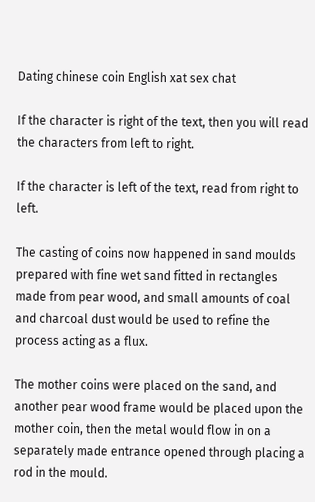Dating chinese coin English xat sex chat

If the character is right of the text, then you will read the characters from left to right.

If the character is left of the text, read from right to left.

The casting of coins now happened in sand moulds prepared with fine wet sand fitted in rectangles made from pear wood, and small amounts of coal and charcoal dust would be used to refine the process acting as a flux.

The mother coins were placed on the sand, and another pear wood frame would be placed upon the mother coin, then the metal would flow in on a separately made entrance opened through placing a rod in the mould.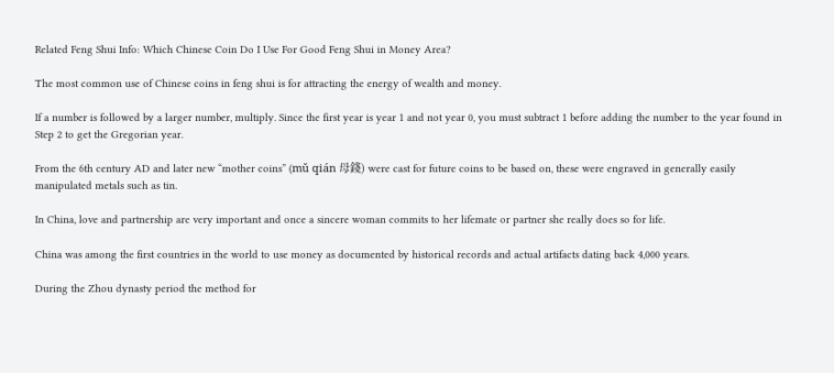Related Feng Shui Info: Which Chinese Coin Do I Use For Good Feng Shui in Money Area?

The most common use of Chinese coins in feng shui is for attracting the energy of wealth and money.

If a number is followed by a larger number, multiply. Since the first year is year 1 and not year 0, you must subtract 1 before adding the number to the year found in Step 2 to get the Gregorian year.

From the 6th century AD and later new “mother coins” (mǔ qián 母錢) were cast for future coins to be based on, these were engraved in generally easily manipulated metals such as tin.

In China, love and partnership are very important and once a sincere woman commits to her lifemate or partner she really does so for life.

China was among the first countries in the world to use money as documented by historical records and actual artifacts dating back 4,000 years.

During the Zhou dynasty period the method for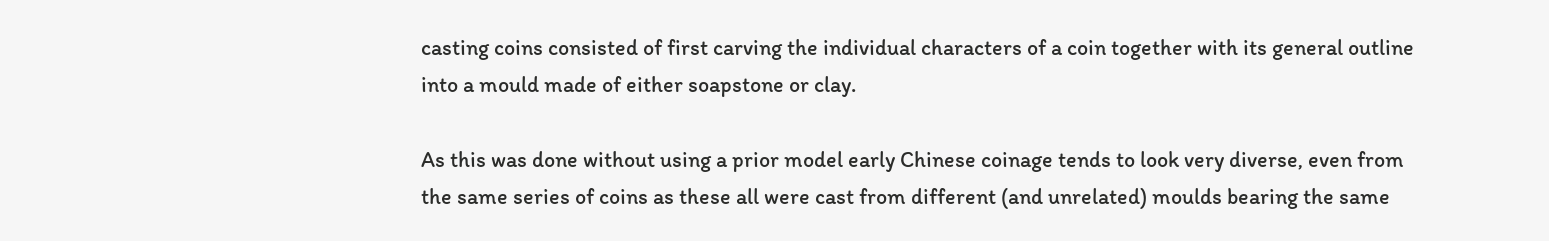casting coins consisted of first carving the individual characters of a coin together with its general outline into a mould made of either soapstone or clay.

As this was done without using a prior model early Chinese coinage tends to look very diverse, even from the same series of coins as these all were cast from different (and unrelated) moulds bearing the same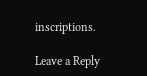inscriptions.

Leave a Reply